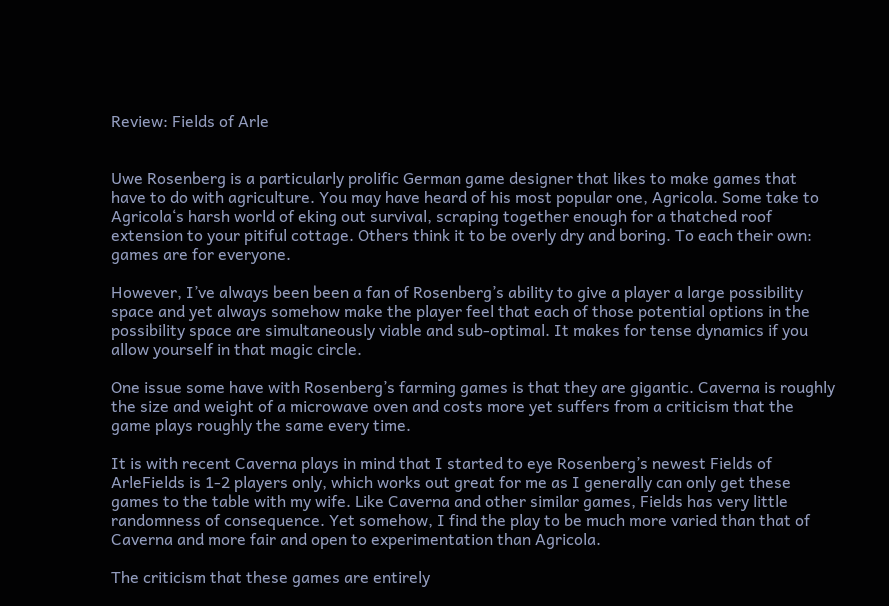Review: Fields of Arle


Uwe Rosenberg is a particularly prolific German game designer that likes to make games that have to do with agriculture. You may have heard of his most popular one, Agricola. Some take to Agricola‘s harsh world of eking out survival, scraping together enough for a thatched roof extension to your pitiful cottage. Others think it to be overly dry and boring. To each their own: games are for everyone.

However, I’ve always been been a fan of Rosenberg’s ability to give a player a large possibility space and yet always somehow make the player feel that each of those potential options in the possibility space are simultaneously viable and sub-optimal. It makes for tense dynamics if you allow yourself in that magic circle.

One issue some have with Rosenberg’s farming games is that they are gigantic. Caverna is roughly the size and weight of a microwave oven and costs more yet suffers from a criticism that the game plays roughly the same every time.

It is with recent Caverna plays in mind that I started to eye Rosenberg’s newest Fields of ArleFields is 1-2 players only, which works out great for me as I generally can only get these games to the table with my wife. Like Caverna and other similar games, Fields has very little randomness of consequence. Yet somehow, I find the play to be much more varied than that of Caverna and more fair and open to experimentation than Agricola.

The criticism that these games are entirely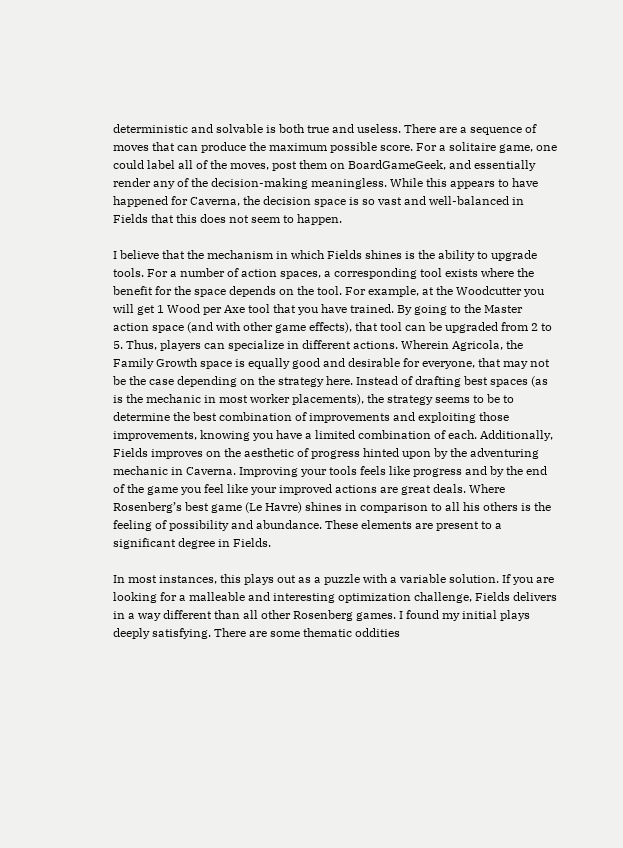deterministic and solvable is both true and useless. There are a sequence of moves that can produce the maximum possible score. For a solitaire game, one could label all of the moves, post them on BoardGameGeek, and essentially render any of the decision-making meaningless. While this appears to have happened for Caverna, the decision space is so vast and well-balanced in Fields that this does not seem to happen.

I believe that the mechanism in which Fields shines is the ability to upgrade tools. For a number of action spaces, a corresponding tool exists where the benefit for the space depends on the tool. For example, at the Woodcutter you will get 1 Wood per Axe tool that you have trained. By going to the Master action space (and with other game effects), that tool can be upgraded from 2 to 5. Thus, players can specialize in different actions. Wherein Agricola, the Family Growth space is equally good and desirable for everyone, that may not be the case depending on the strategy here. Instead of drafting best spaces (as is the mechanic in most worker placements), the strategy seems to be to determine the best combination of improvements and exploiting those improvements, knowing you have a limited combination of each. Additionally, Fields improves on the aesthetic of progress hinted upon by the adventuring mechanic in Caverna. Improving your tools feels like progress and by the end of the game you feel like your improved actions are great deals. Where Rosenberg’s best game (Le Havre) shines in comparison to all his others is the feeling of possibility and abundance. These elements are present to a significant degree in Fields.

In most instances, this plays out as a puzzle with a variable solution. If you are looking for a malleable and interesting optimization challenge, Fields delivers in a way different than all other Rosenberg games. I found my initial plays deeply satisfying. There are some thematic oddities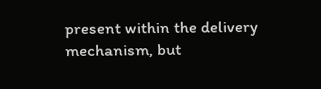present within the delivery mechanism, but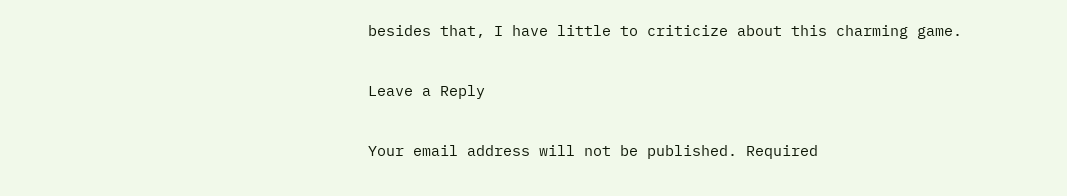besides that, I have little to criticize about this charming game.

Leave a Reply

Your email address will not be published. Required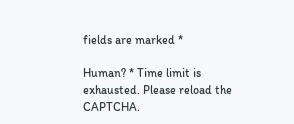fields are marked *

Human? * Time limit is exhausted. Please reload the CAPTCHA.